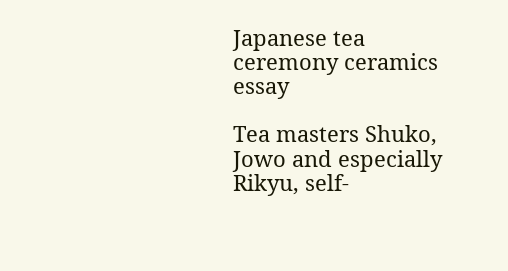Japanese tea ceremony ceramics essay

Tea masters Shuko, Jowo and especially Rikyu, self-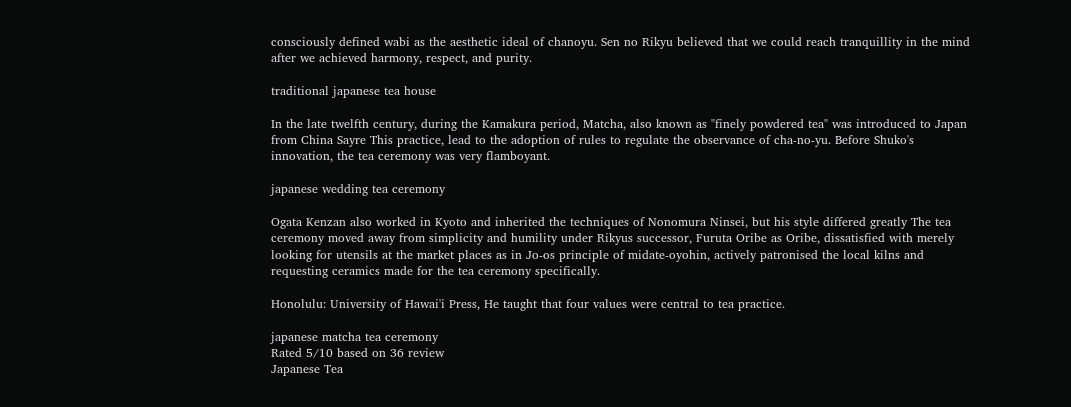consciously defined wabi as the aesthetic ideal of chanoyu. Sen no Rikyu believed that we could reach tranquillity in the mind after we achieved harmony, respect, and purity.

traditional japanese tea house

In the late twelfth century, during the Kamakura period, Matcha, also known as "finely powdered tea" was introduced to Japan from China Sayre This practice, lead to the adoption of rules to regulate the observance of cha-no-yu. Before Shuko's innovation, the tea ceremony was very flamboyant.

japanese wedding tea ceremony

Ogata Kenzan also worked in Kyoto and inherited the techniques of Nonomura Ninsei, but his style differed greatly The tea ceremony moved away from simplicity and humility under Rikyus successor, Furuta Oribe as Oribe, dissatisfied with merely looking for utensils at the market places as in Jo-os principle of midate-oyohin, actively patronised the local kilns and requesting ceramics made for the tea ceremony specifically.

Honolulu: University of Hawai'i Press, He taught that four values were central to tea practice.

japanese matcha tea ceremony
Rated 5/10 based on 36 review
Japanese Tea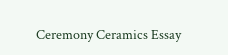Ceremony Ceramics Essay